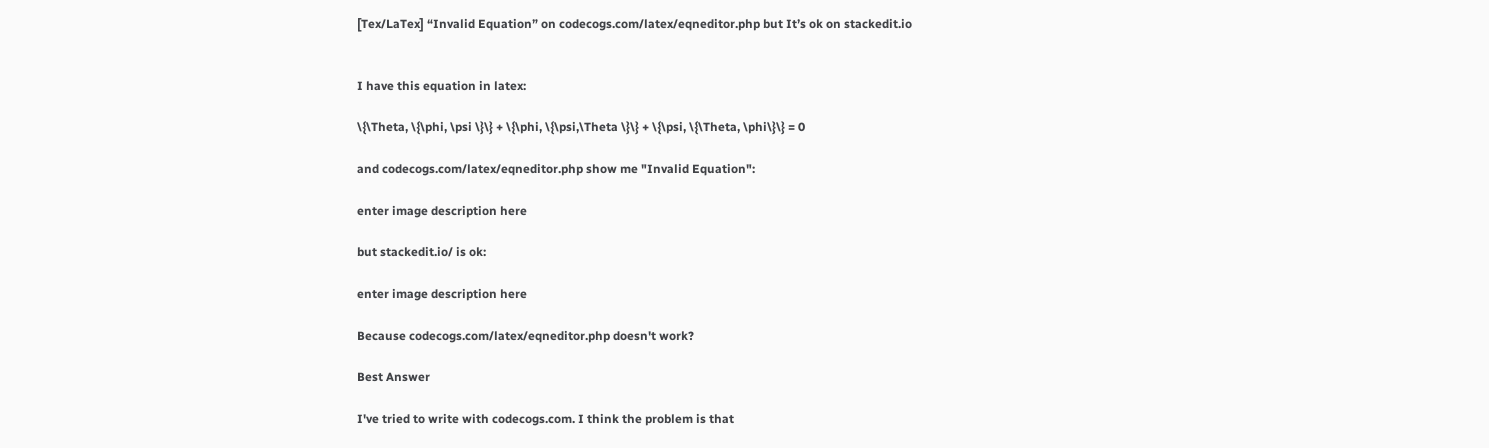[Tex/LaTex] “Invalid Equation” on codecogs.com/latex/eqneditor.php but It’s ok on stackedit.io


I have this equation in latex:

\{\Theta, \{\phi, \psi \}\} + \{\phi, \{\psi,\Theta \}\} + \{\psi, \{\Theta, \phi\}\} = 0

and codecogs.com/latex/eqneditor.php show me "Invalid Equation":

enter image description here

but stackedit.io/ is ok:

enter image description here

Because codecogs.com/latex/eqneditor.php doesn't work?

Best Answer

I've tried to write with codecogs.com. I think the problem is that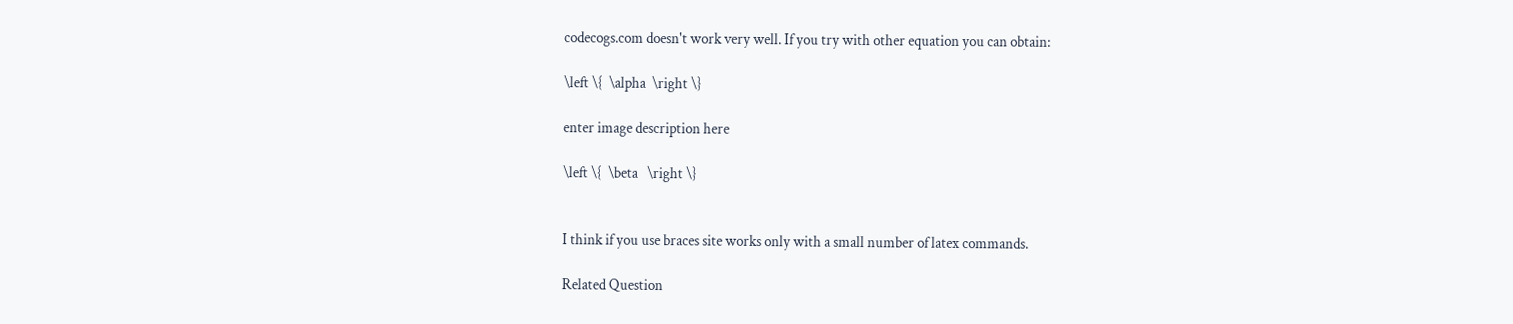codecogs.com doesn't work very well. If you try with other equation you can obtain:

\left \{  \alpha  \right \}

enter image description here

\left \{  \beta   \right \}


I think if you use braces site works only with a small number of latex commands.

Related Question